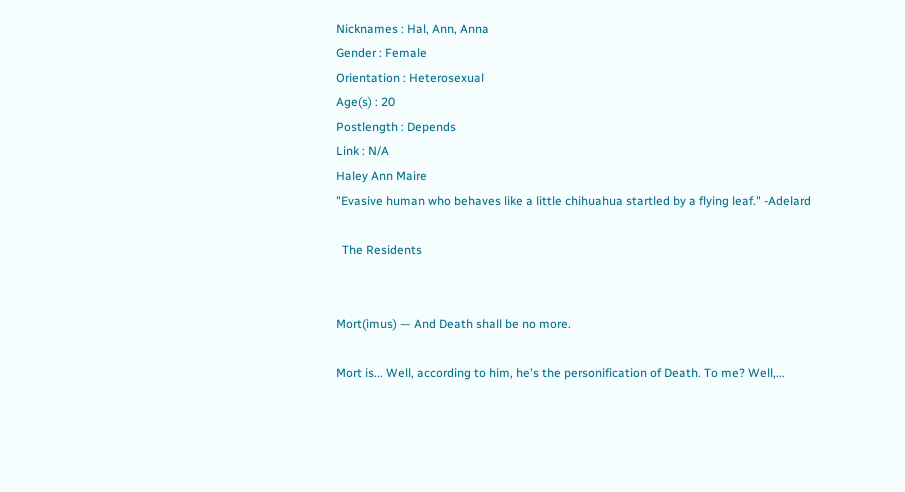Nicknames : Hal, Ann, Anna
Gender : Female
Orientation : Heterosexual
Age(s) : 20
Postlength : Depends
Link : N/A
Haley Ann Maire
"Evasive human who behaves like a little chihuahua startled by a flying leaf." -Adelard

  The Residents


Mort(imus) — And Death shall be no more.

Mort is... Well, according to him, he's the personification of Death. To me? Well,...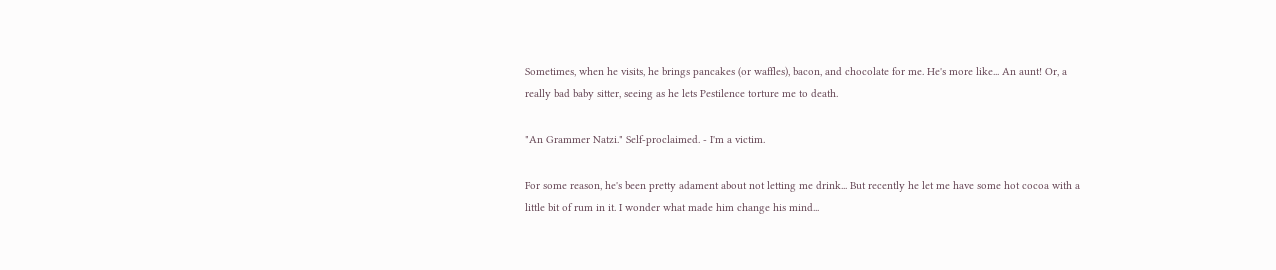Sometimes, when he visits, he brings pancakes (or waffles), bacon, and chocolate for me. He's more like... An aunt! Or, a really bad baby sitter, seeing as he lets Pestilence torture me to death.

"An Grammer Natzi." Self-proclaimed. - I'm a victim.

For some reason, he's been pretty adament about not letting me drink... But recently he let me have some hot cocoa with a little bit of rum in it. I wonder what made him change his mind...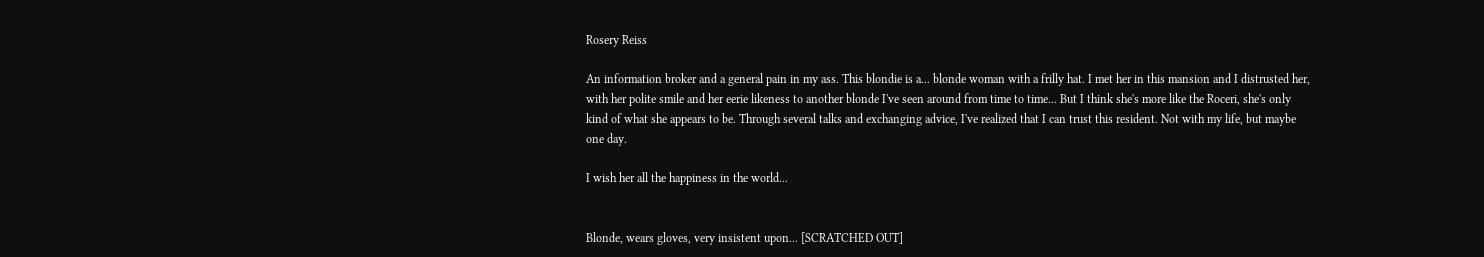Rosery Reiss

An information broker and a general pain in my ass. This blondie is a... blonde woman with a frilly hat. I met her in this mansion and I distrusted her, with her polite smile and her eerie likeness to another blonde I've seen around from time to time... But I think she's more like the Roceri, she's only kind of what she appears to be. Through several talks and exchanging advice, I've realized that I can trust this resident. Not with my life, but maybe one day.

I wish her all the happiness in the world...


Blonde, wears gloves, very insistent upon... [SCRATCHED OUT]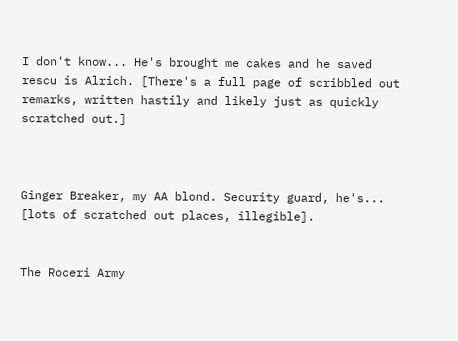I don't know... He's brought me cakes and he saved rescu is Alrich. [There's a full page of scribbled out remarks, written hastily and likely just as quickly scratched out.]



Ginger Breaker, my AA blond. Security guard, he's... [lots of scratched out places, illegible].


The Roceri Army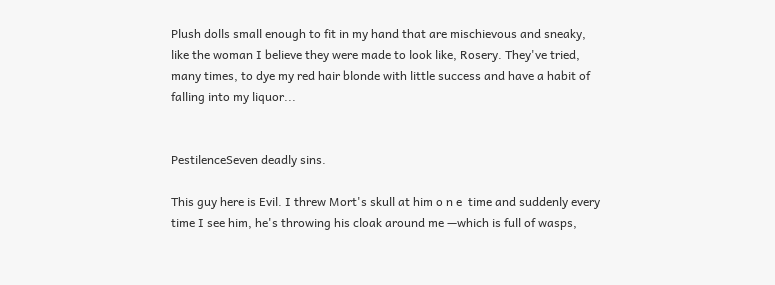Plush dolls small enough to fit in my hand that are mischievous and sneaky, like the woman I believe they were made to look like, Rosery. They've tried, many times, to dye my red hair blonde with little success and have a habit of falling into my liquor...


PestilenceSeven deadly sins.

This guy here is Evil. I threw Mort's skull at him o n e  time and suddenly every time I see him, he's throwing his cloak around me —which is full of wasps,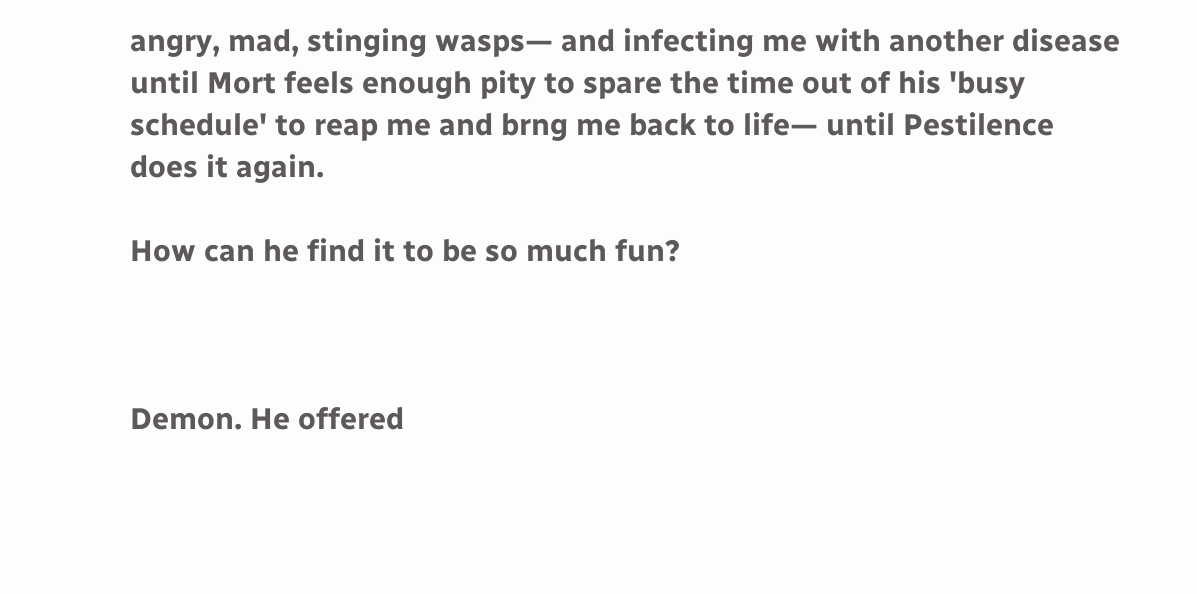angry, mad, stinging wasps— and infecting me with another disease until Mort feels enough pity to spare the time out of his 'busy schedule' to reap me and brng me back to life— until Pestilence does it again.

How can he find it to be so much fun?



Demon. He offered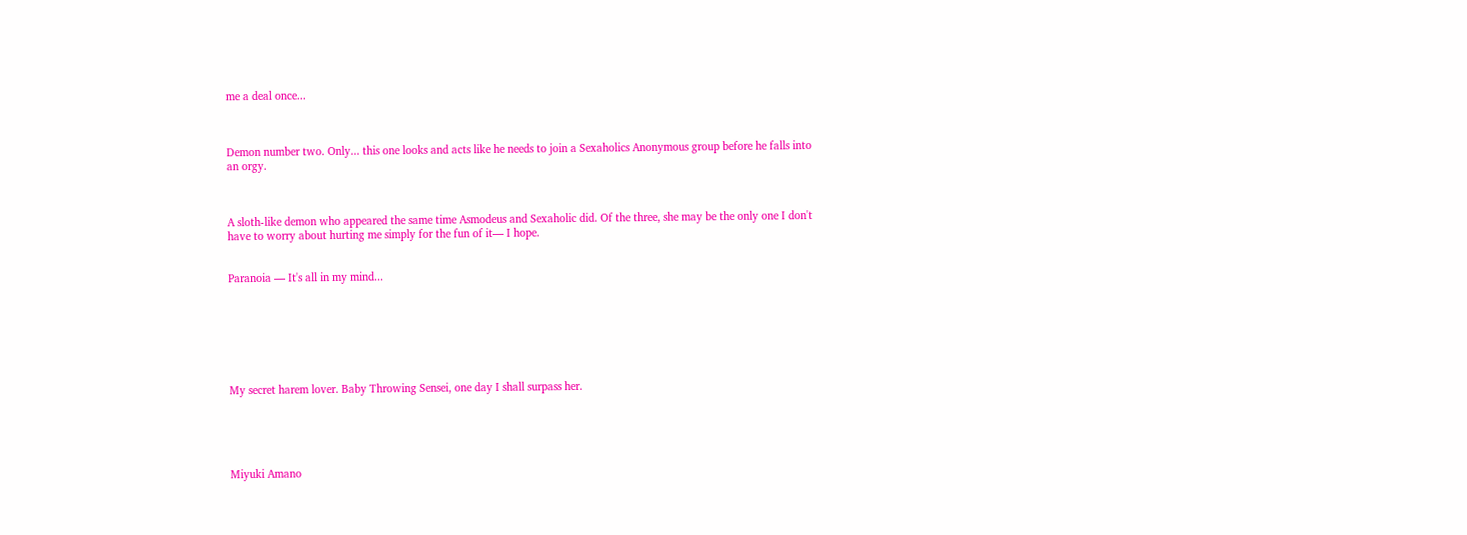me a deal once...



Demon number two. Only... this one looks and acts like he needs to join a Sexaholics Anonymous group before he falls into an orgy.



A sloth-like demon who appeared the same time Asmodeus and Sexaholic did. Of the three, she may be the only one I don't have to worry about hurting me simply for the fun of it— I hope.


Paranoia — It's all in my mind...







My secret harem lover. Baby Throwing Sensei, one day I shall surpass her.





Miyuki Amano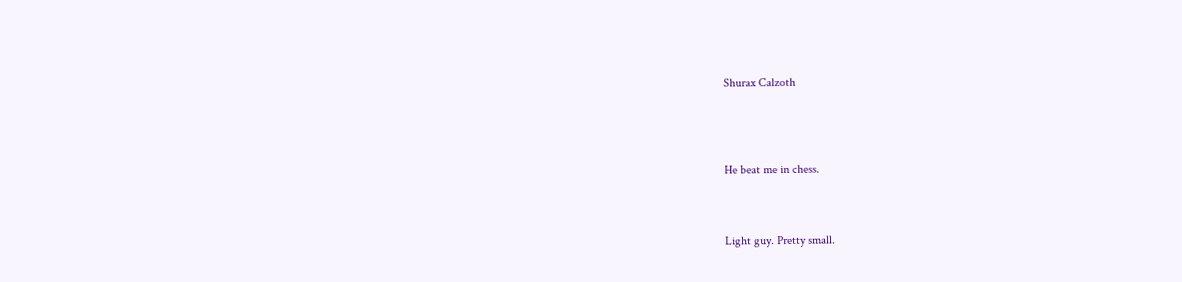Shurax Calzoth




He beat me in chess.



Light guy. Pretty small.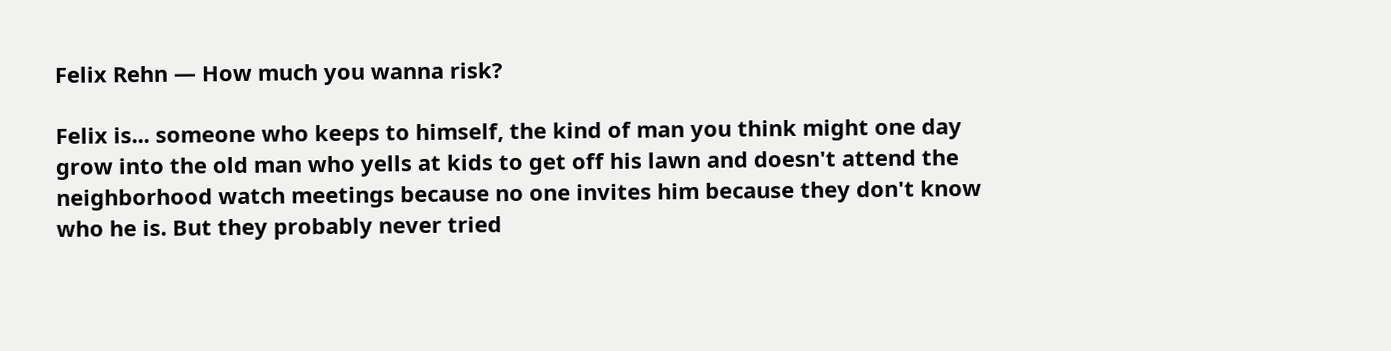Felix Rehn — How much you wanna risk?

Felix is... someone who keeps to himself, the kind of man you think might one day grow into the old man who yells at kids to get off his lawn and doesn't attend the neighborhood watch meetings because no one invites him because they don't know who he is. But they probably never tried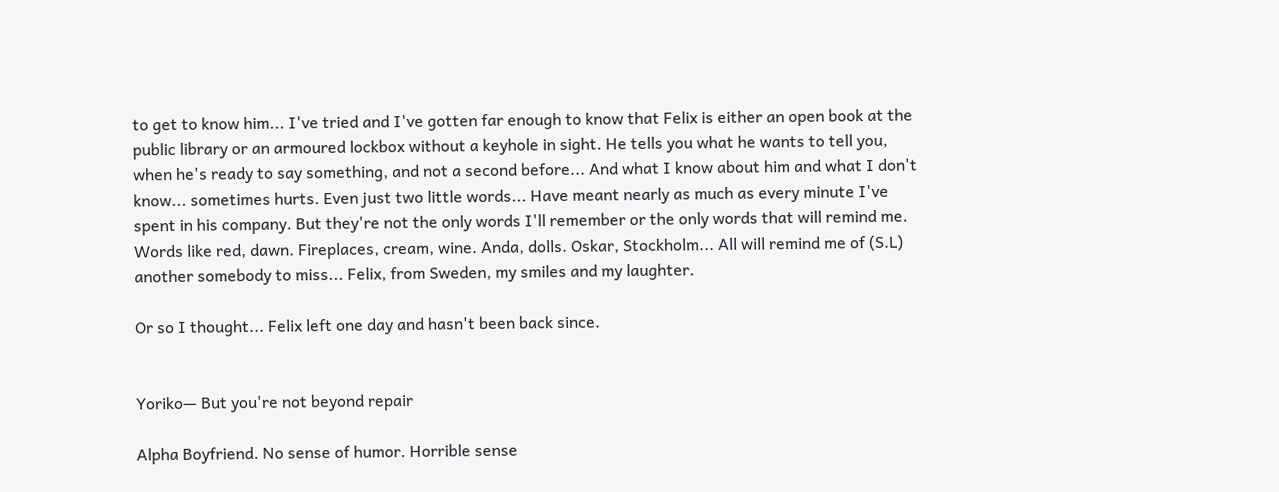to get to know him... I've tried and I've gotten far enough to know that Felix is either an open book at the public library or an armoured lockbox without a keyhole in sight. He tells you what he wants to tell you, when he's ready to say something, and not a second before... And what I know about him and what I don't know... sometimes hurts. Even just two little words... Have meant nearly as much as every minute I've spent in his company. But they're not the only words I'll remember or the only words that will remind me. Words like red, dawn. Fireplaces, cream, wine. Anda, dolls. Oskar, Stockholm... All will remind me of (S.L) another somebody to miss... Felix, from Sweden, my smiles and my laughter.

Or so I thought... Felix left one day and hasn't been back since.


Yoriko— But you're not beyond repair

Alpha Boyfriend. No sense of humor. Horrible sense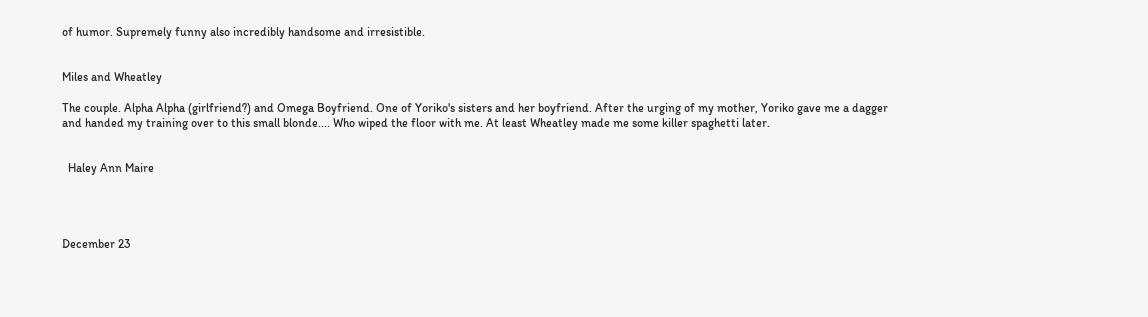of humor. Supremely funny also incredibly handsome and irresistible.


Miles and Wheatley

The couple. Alpha Alpha (girlfriend?) and Omega Boyfriend. One of Yoriko's sisters and her boyfriend. After the urging of my mother, Yoriko gave me a dagger and handed my training over to this small blonde.... Who wiped the floor with me. At least Wheatley made me some killer spaghetti later.


  Haley Ann Maire




December 23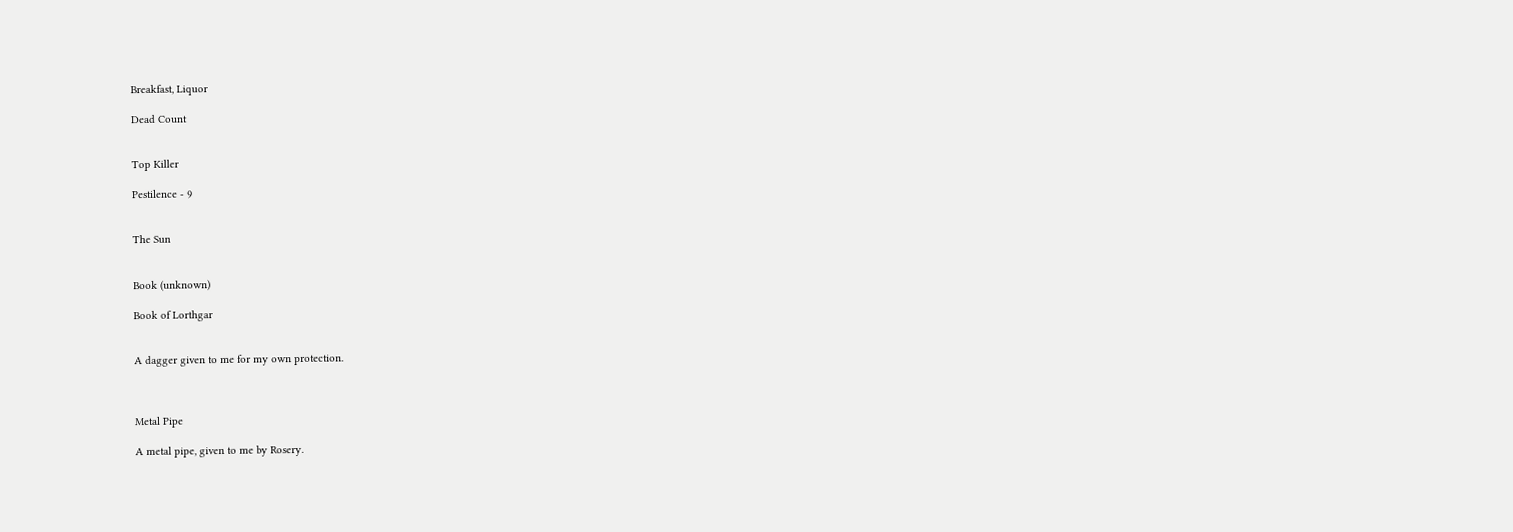Breakfast, Liquor

Dead Count


Top Killer

Pestilence - 9


The Sun


Book (unknown)

Book of Lorthgar


A dagger given to me for my own protection.



Metal Pipe

A metal pipe, given to me by Rosery.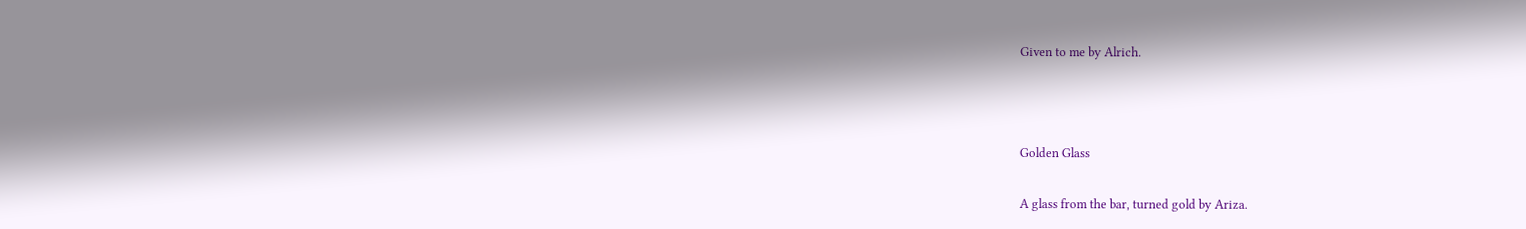Given to me by Alrich.



Golden Glass

A glass from the bar, turned gold by Ariza.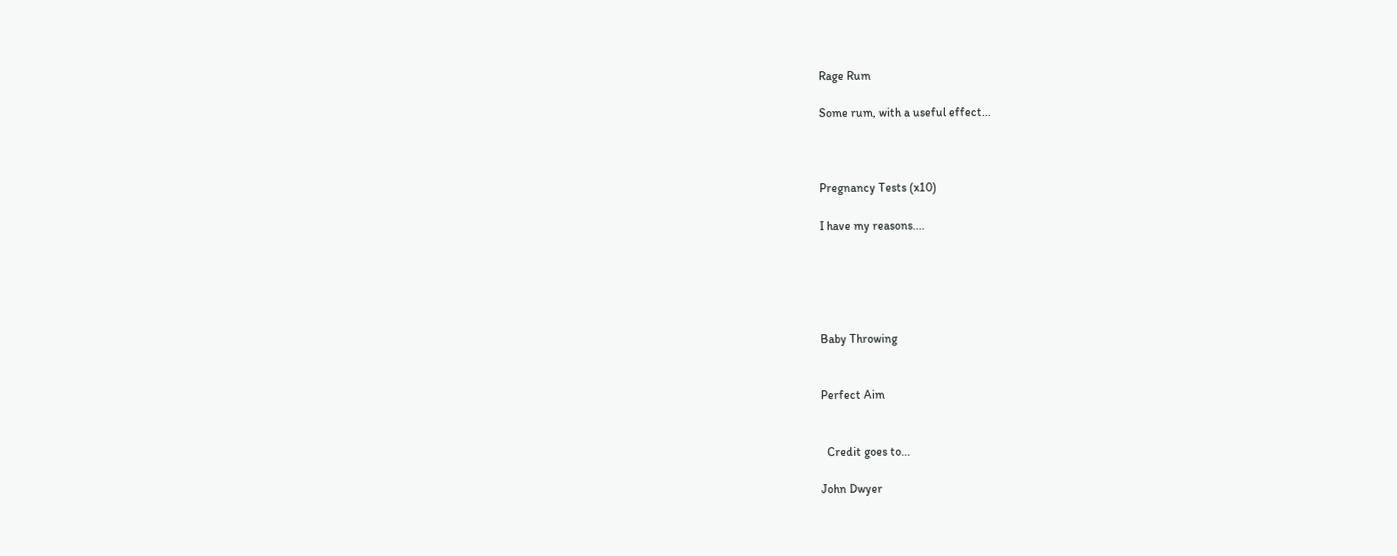Rage Rum

Some rum, with a useful effect...



Pregnancy Tests (x10)

I have my reasons....





Baby Throwing


Perfect Aim


  Credit goes to...

John Dwyer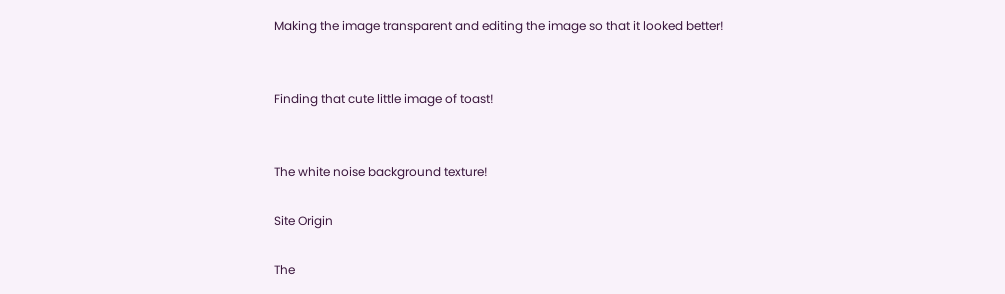Making the image transparent and editing the image so that it looked better!


Finding that cute little image of toast!


The white noise background texture!

Site Origin

The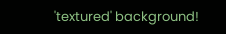'textured' background!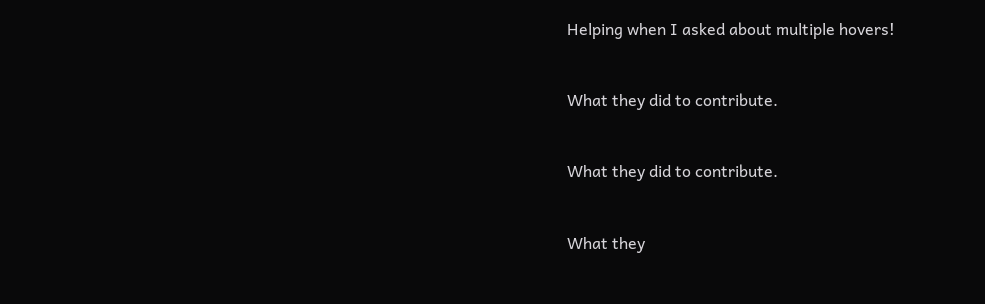Helping when I asked about multiple hovers!


What they did to contribute.


What they did to contribute.


What they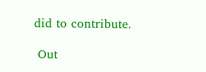did to contribute.

 Out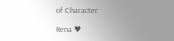of Character

Rena ♥